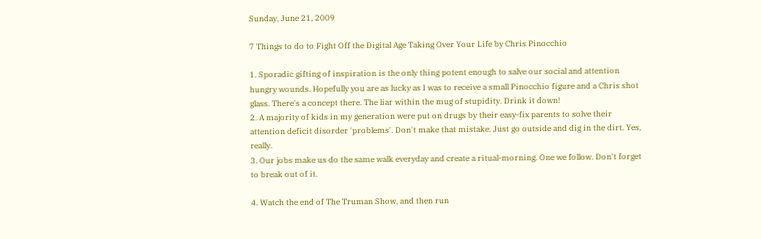Sunday, June 21, 2009

7 Things to do to Fight Off the Digital Age Taking Over Your Life by Chris Pinocchio

1. Sporadic gifting of inspiration is the only thing potent enough to salve our social and attention hungry wounds. Hopefully you are as lucky as I was to receive a small Pinocchio figure and a Chris shot glass. There's a concept there. The liar within the mug of stupidity. Drink it down!
2. A majority of kids in my generation were put on drugs by their easy-fix parents to solve their attention deficit disorder 'problems'. Don't make that mistake. Just go outside and dig in the dirt. Yes, really.
3. Our jobs make us do the same walk everyday and create a ritual-morning. One we follow. Don't forget to break out of it.

4. Watch the end of The Truman Show, and then run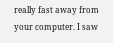really fast away from your computer. I saw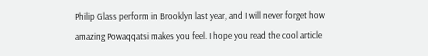Philip Glass perform in Brooklyn last year, and I will never forget how amazing Powaqqatsi makes you feel. I hope you read the cool article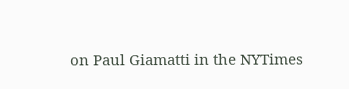on Paul Giamatti in the NYTimes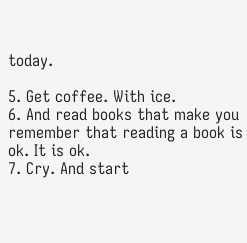today.

5. Get coffee. With ice.
6. And read books that make you remember that reading a book is ok. It is ok.
7. Cry. And start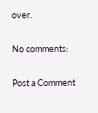over.

No comments:

Post a Comment